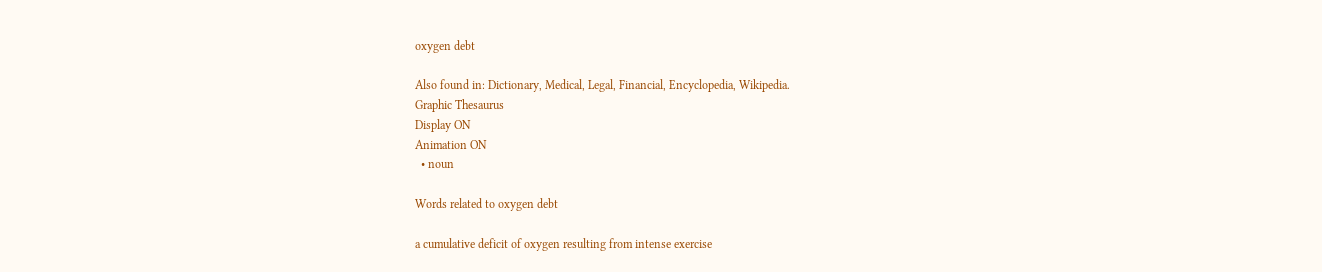oxygen debt

Also found in: Dictionary, Medical, Legal, Financial, Encyclopedia, Wikipedia.
Graphic Thesaurus
Display ON
Animation ON
  • noun

Words related to oxygen debt

a cumulative deficit of oxygen resulting from intense exercise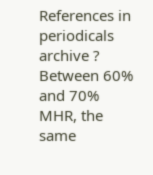References in periodicals archive ?
Between 60% and 70% MHR, the same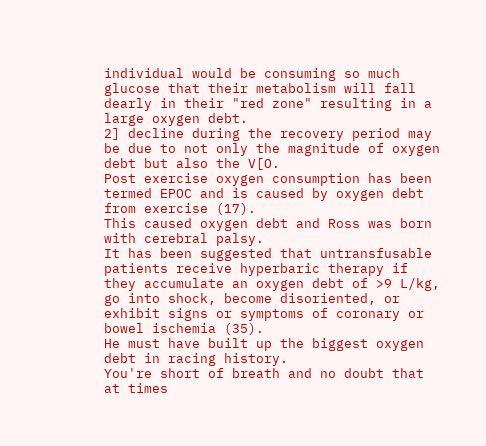individual would be consuming so much glucose that their metabolism will fall dearly in their "red zone" resulting in a large oxygen debt.
2] decline during the recovery period may be due to not only the magnitude of oxygen debt but also the V[O.
Post exercise oxygen consumption has been termed EPOC and is caused by oxygen debt from exercise (17).
This caused oxygen debt and Ross was born with cerebral palsy.
It has been suggested that untransfusable patients receive hyperbaric therapy if they accumulate an oxygen debt of >9 L/kg, go into shock, become disoriented, or exhibit signs or symptoms of coronary or bowel ischemia (35).
He must have built up the biggest oxygen debt in racing history.
You're short of breath and no doubt that at times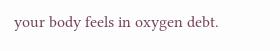your body feels in oxygen debt.